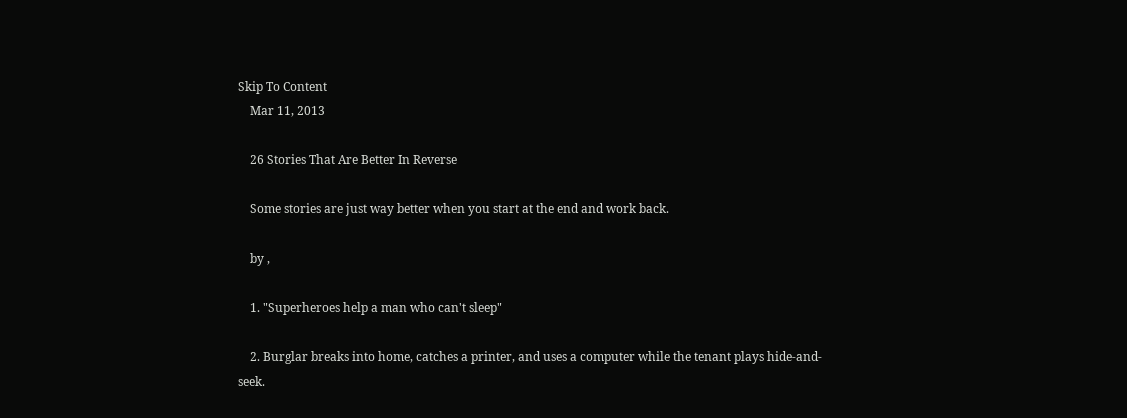Skip To Content
    Mar 11, 2013

    26 Stories That Are Better In Reverse

    Some stories are just way better when you start at the end and work back.

    by ,

    1. "Superheroes help a man who can't sleep"

    2. Burglar breaks into home, catches a printer, and uses a computer while the tenant plays hide-and-seek.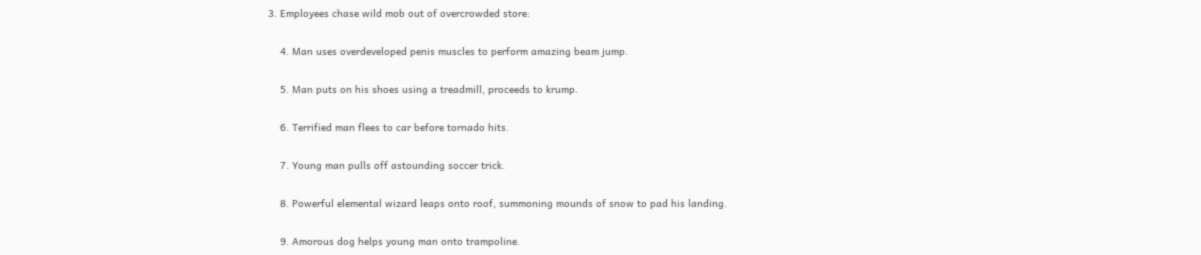3. Employees chase wild mob out of overcrowded store:

    4. Man uses overdeveloped penis muscles to perform amazing beam jump.

    5. Man puts on his shoes using a treadmill, proceeds to krump.

    6. Terrified man flees to car before tornado hits.

    7. Young man pulls off astounding soccer trick.

    8. Powerful elemental wizard leaps onto roof, summoning mounds of snow to pad his landing.

    9. Amorous dog helps young man onto trampoline.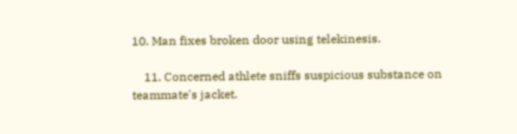10. Man fixes broken door using telekinesis.

    11. Concerned athlete sniffs suspicious substance on teammate's jacket.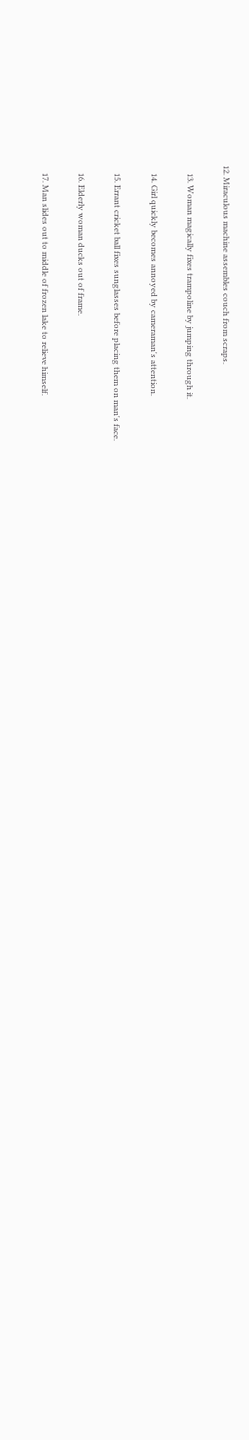12. Miraculous machine assembles couch from scraps.

    13. Woman magically fixes trampoline by jumping through it.

    14. Girl quickly becomes annoyed by cameraman's attention.

    15. Errant cricket ball fixes sunglasses before placing them on man's face.

    16. Elderly woman ducks out of frame.

    17. Man slides out to middle of frozen lake to relieve himself.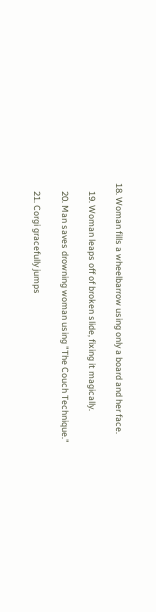18. Woman fills a wheelbarrow using only a board and her face.

    19. Woman leaps off of broken slide, fixing it magically.

    20. Man saves drowning woman using "The Couch Technique."

    21. Corgi gracefully jumps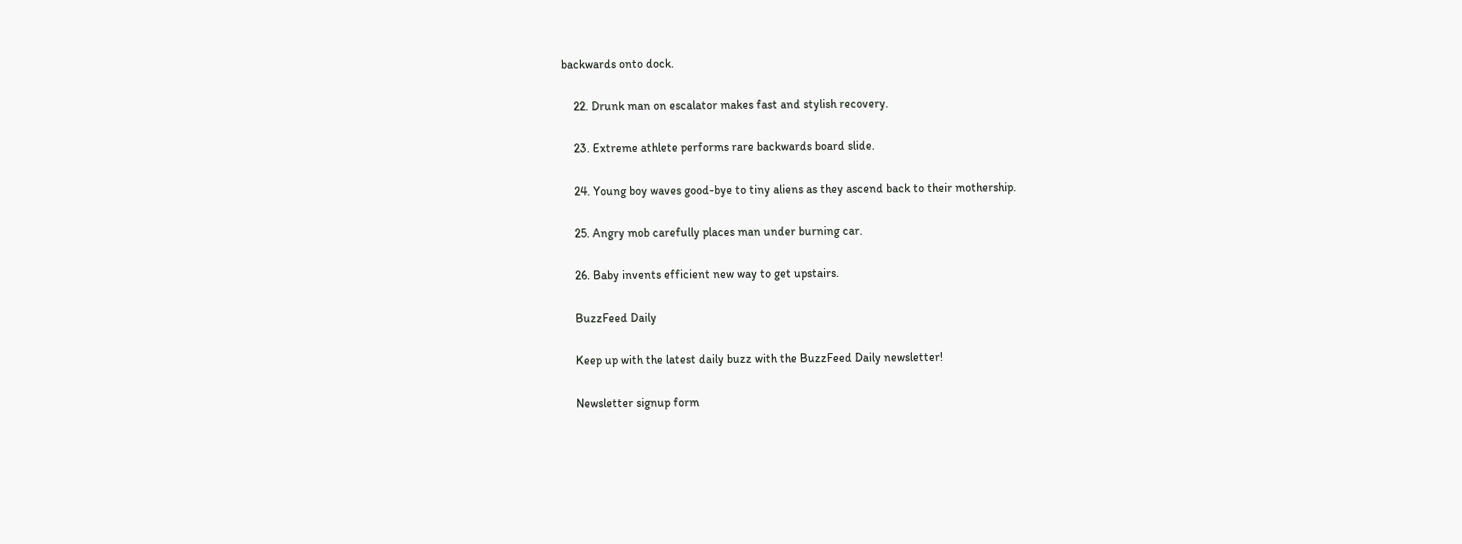backwards onto dock.

    22. Drunk man on escalator makes fast and stylish recovery.

    23. Extreme athlete performs rare backwards board slide.

    24. Young boy waves good-bye to tiny aliens as they ascend back to their mothership.

    25. Angry mob carefully places man under burning car.

    26. Baby invents efficient new way to get upstairs.

    BuzzFeed Daily

    Keep up with the latest daily buzz with the BuzzFeed Daily newsletter!

    Newsletter signup form